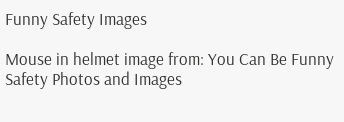Funny Safety Images

Mouse in helmet image from: You Can Be Funny Safety Photos and Images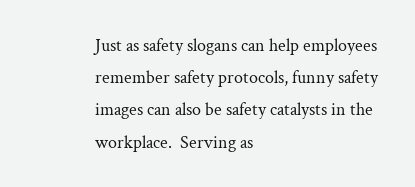Just as safety slogans can help employees remember safety protocols, funny safety images can also be safety catalysts in the workplace.  Serving as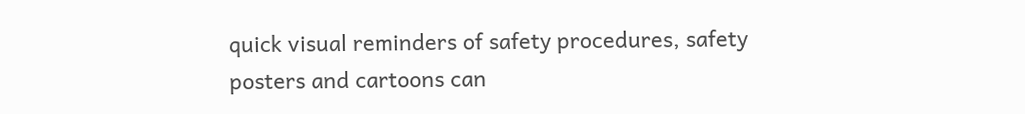quick visual reminders of safety procedures, safety posters and cartoons can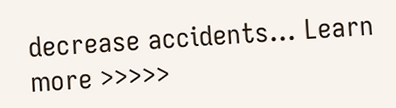decrease accidents… Learn more >>>>>